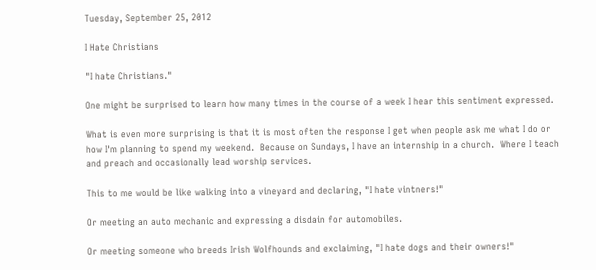Tuesday, September 25, 2012

I Hate Christians

"I hate Christians."

One might be surprised to learn how many times in the course of a week I hear this sentiment expressed.

What is even more surprising is that it is most often the response I get when people ask me what I do or how I'm planning to spend my weekend.  Because on Sundays, I have an internship in a church.  Where I teach and preach and occasionally lead worship services.

This to me would be like walking into a vineyard and declaring, "I hate vintners!"

Or meeting an auto mechanic and expressing a disdain for automobiles.

Or meeting someone who breeds Irish Wolfhounds and exclaiming, "I hate dogs and their owners!"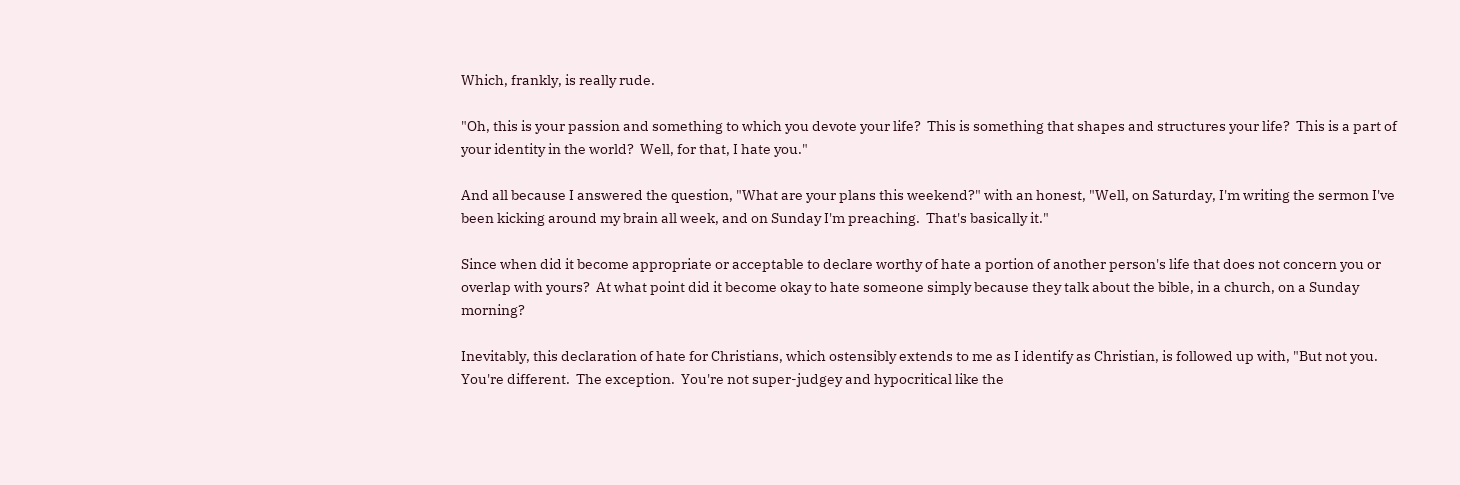Which, frankly, is really rude.

"Oh, this is your passion and something to which you devote your life?  This is something that shapes and structures your life?  This is a part of your identity in the world?  Well, for that, I hate you."

And all because I answered the question, "What are your plans this weekend?" with an honest, "Well, on Saturday, I'm writing the sermon I've been kicking around my brain all week, and on Sunday I'm preaching.  That's basically it."

Since when did it become appropriate or acceptable to declare worthy of hate a portion of another person's life that does not concern you or overlap with yours?  At what point did it become okay to hate someone simply because they talk about the bible, in a church, on a Sunday morning?

Inevitably, this declaration of hate for Christians, which ostensibly extends to me as I identify as Christian, is followed up with, "But not you.  You're different.  The exception.  You're not super-judgey and hypocritical like the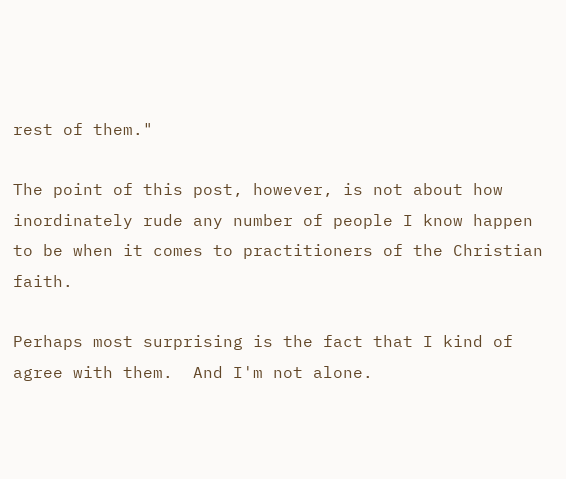rest of them."

The point of this post, however, is not about how inordinately rude any number of people I know happen to be when it comes to practitioners of the Christian faith.

Perhaps most surprising is the fact that I kind of agree with them.  And I'm not alone.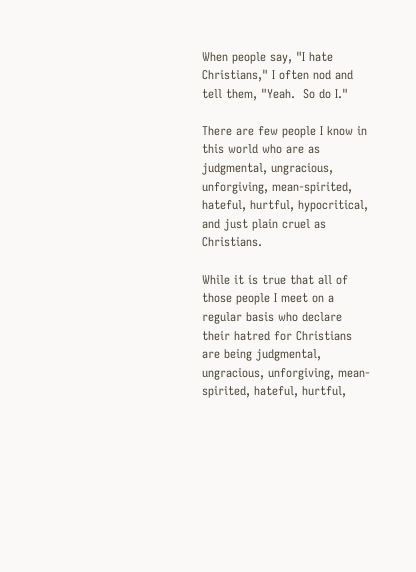When people say, "I hate Christians," I often nod and tell them, "Yeah.  So do I."

There are few people I know in this world who are as judgmental, ungracious, unforgiving, mean-spirited, hateful, hurtful, hypocritical, and just plain cruel as Christians.

While it is true that all of those people I meet on a regular basis who declare their hatred for Christians are being judgmental, ungracious, unforgiving, mean-spirited, hateful, hurtful,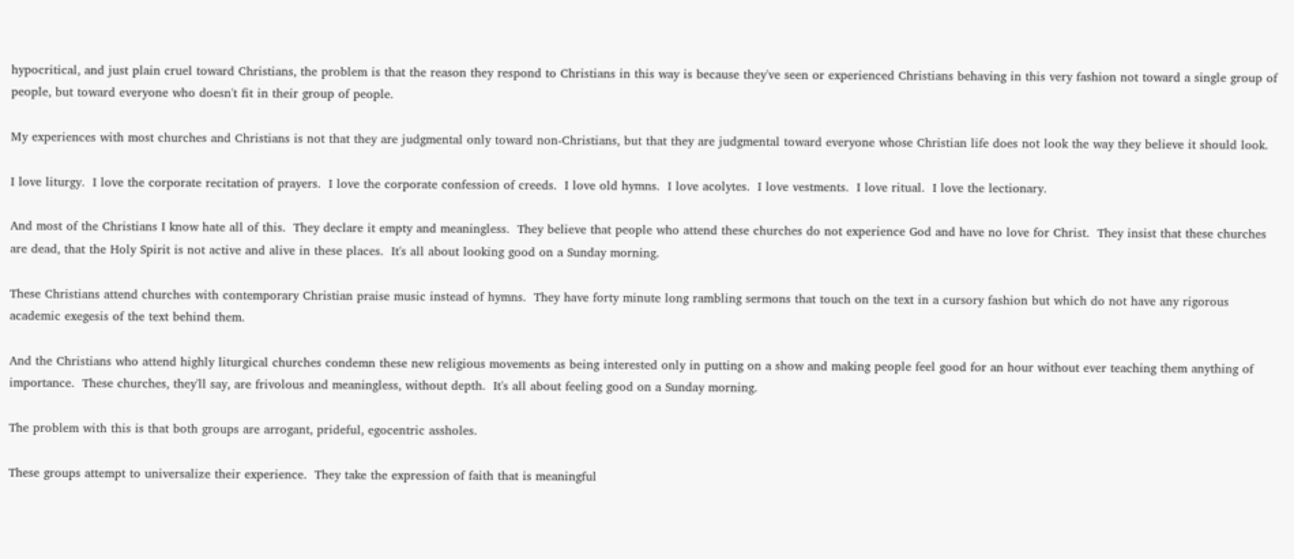hypocritical, and just plain cruel toward Christians, the problem is that the reason they respond to Christians in this way is because they've seen or experienced Christians behaving in this very fashion not toward a single group of people, but toward everyone who doesn't fit in their group of people.

My experiences with most churches and Christians is not that they are judgmental only toward non-Christians, but that they are judgmental toward everyone whose Christian life does not look the way they believe it should look.

I love liturgy.  I love the corporate recitation of prayers.  I love the corporate confession of creeds.  I love old hymns.  I love acolytes.  I love vestments.  I love ritual.  I love the lectionary.

And most of the Christians I know hate all of this.  They declare it empty and meaningless.  They believe that people who attend these churches do not experience God and have no love for Christ.  They insist that these churches are dead, that the Holy Spirit is not active and alive in these places.  It's all about looking good on a Sunday morning.

These Christians attend churches with contemporary Christian praise music instead of hymns.  They have forty minute long rambling sermons that touch on the text in a cursory fashion but which do not have any rigorous academic exegesis of the text behind them.

And the Christians who attend highly liturgical churches condemn these new religious movements as being interested only in putting on a show and making people feel good for an hour without ever teaching them anything of importance.  These churches, they'll say, are frivolous and meaningless, without depth.  It's all about feeling good on a Sunday morning.

The problem with this is that both groups are arrogant, prideful, egocentric assholes.

These groups attempt to universalize their experience.  They take the expression of faith that is meaningful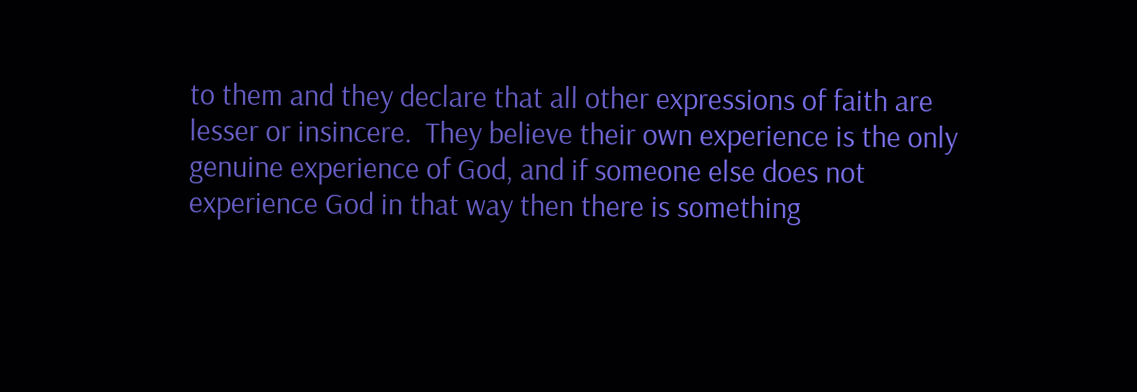to them and they declare that all other expressions of faith are lesser or insincere.  They believe their own experience is the only genuine experience of God, and if someone else does not experience God in that way then there is something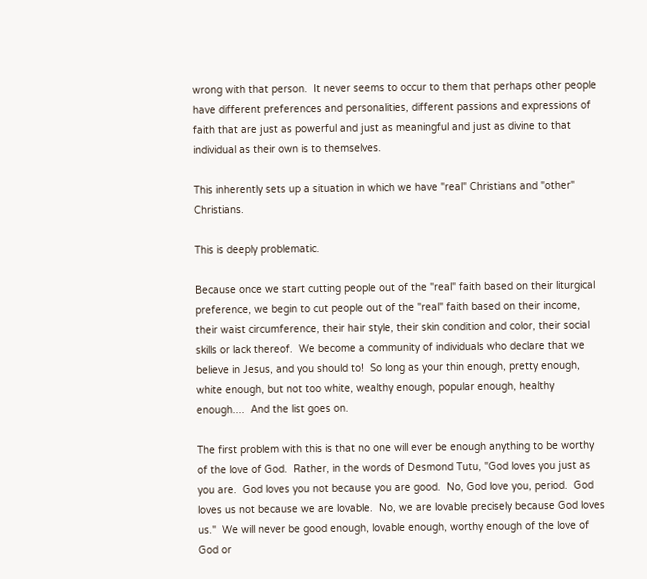wrong with that person.  It never seems to occur to them that perhaps other people have different preferences and personalities, different passions and expressions of faith that are just as powerful and just as meaningful and just as divine to that individual as their own is to themselves.

This inherently sets up a situation in which we have "real" Christians and "other" Christians.

This is deeply problematic.

Because once we start cutting people out of the "real" faith based on their liturgical preference, we begin to cut people out of the "real" faith based on their income, their waist circumference, their hair style, their skin condition and color, their social skills or lack thereof.  We become a community of individuals who declare that we believe in Jesus, and you should to!  So long as your thin enough, pretty enough, white enough, but not too white, wealthy enough, popular enough, healthy enough....  And the list goes on.

The first problem with this is that no one will ever be enough anything to be worthy of the love of God.  Rather, in the words of Desmond Tutu, "God loves you just as you are.  God loves you not because you are good.  No, God love you, period.  God loves us not because we are lovable.  No, we are lovable precisely because God loves us."  We will never be good enough, lovable enough, worthy enough of the love of God or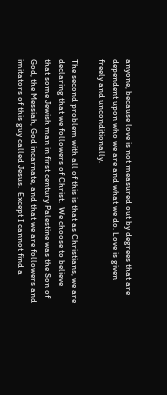anyone, because love is not measured out by degrees that are dependent upon who we are and what we do. Love is given freely and unconditionally.

The second problem with all of this is that as Christians, we are declaring that we followers of Christ.  We choose to believe that some Jewish man in first century Palestine was the Son of God, the Messiah, God incarnate, and that we are followers and imitators of this guy called Jesus.  Except I cannot find a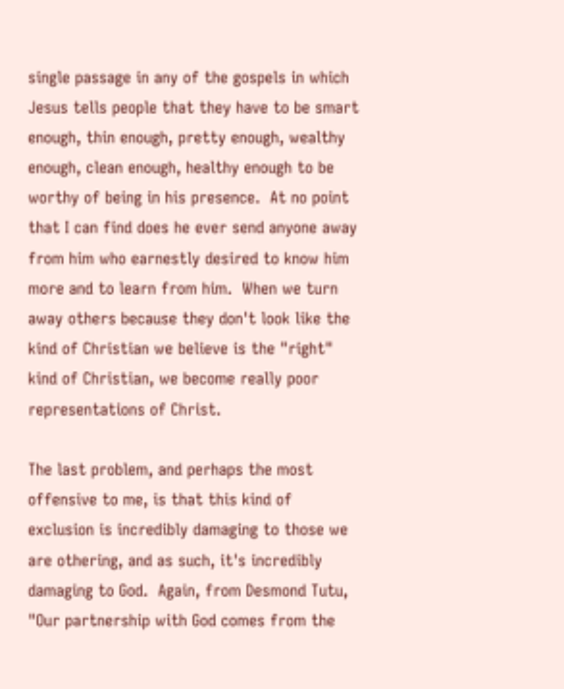single passage in any of the gospels in which Jesus tells people that they have to be smart enough, thin enough, pretty enough, wealthy enough, clean enough, healthy enough to be worthy of being in his presence.  At no point that I can find does he ever send anyone away from him who earnestly desired to know him more and to learn from him.  When we turn away others because they don't look like the kind of Christian we believe is the "right" kind of Christian, we become really poor representations of Christ.

The last problem, and perhaps the most offensive to me, is that this kind of exclusion is incredibly damaging to those we are othering, and as such, it's incredibly damaging to God.  Again, from Desmond Tutu, "Our partnership with God comes from the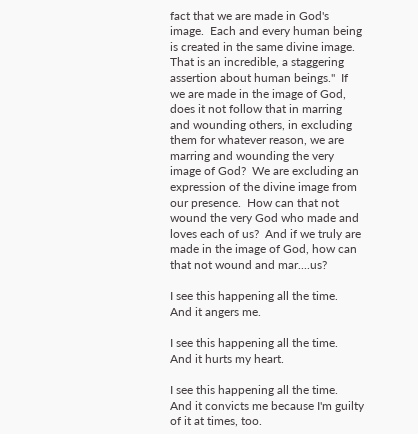fact that we are made in God's image.  Each and every human being is created in the same divine image.  That is an incredible, a staggering assertion about human beings."  If we are made in the image of God, does it not follow that in marring and wounding others, in excluding them for whatever reason, we are marring and wounding the very image of God?  We are excluding an expression of the divine image from our presence.  How can that not wound the very God who made and loves each of us?  And if we truly are made in the image of God, how can that not wound and mar....us?

I see this happening all the time.  And it angers me.

I see this happening all the time.  And it hurts my heart.

I see this happening all the time.  And it convicts me because I'm guilty of it at times, too.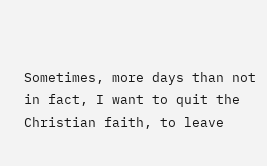Sometimes, more days than not in fact, I want to quit the Christian faith, to leave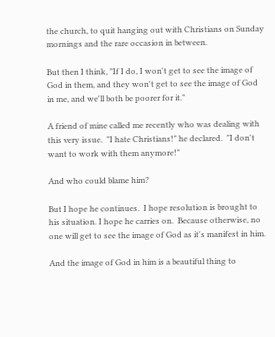the church, to quit hanging out with Christians on Sunday mornings and the rare occasion in between.

But then I think, "If I do, I won't get to see the image of God in them, and they won't get to see the image of God in me, and we'll both be poorer for it."

A friend of mine called me recently who was dealing with this very issue.  "I hate Christians!" he declared.  "I don't want to work with them anymore!"

And who could blame him?

But I hope he continues.  I hope resolution is brought to his situation. I hope he carries on.  Because otherwise, no one will get to see the image of God as it's manifest in him.

And the image of God in him is a beautiful thing to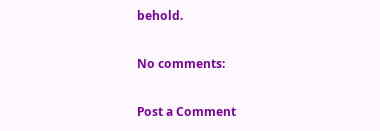behold.

No comments:

Post a Comment